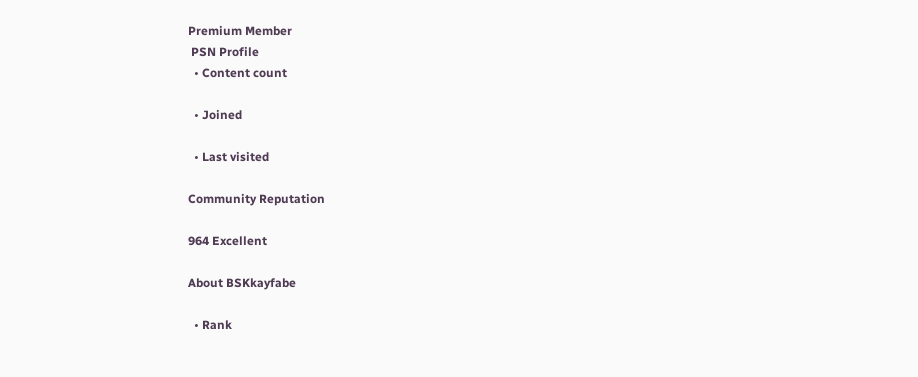Premium Member
 PSN Profile
  • Content count

  • Joined

  • Last visited

Community Reputation

964 Excellent

About BSKkayfabe

  • Rank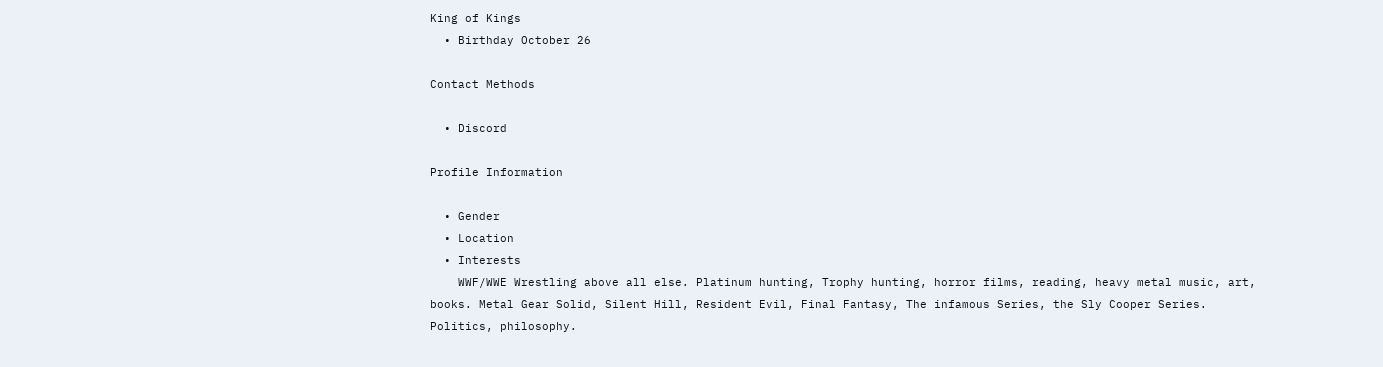King of Kings
  • Birthday October 26

Contact Methods

  • Discord

Profile Information

  • Gender
  • Location
  • Interests
    WWF/WWE Wrestling above all else. Platinum hunting, Trophy hunting, horror films, reading, heavy metal music, art, books. Metal Gear Solid, Silent Hill, Resident Evil, Final Fantasy, The infamous Series, the Sly Cooper Series. Politics, philosophy.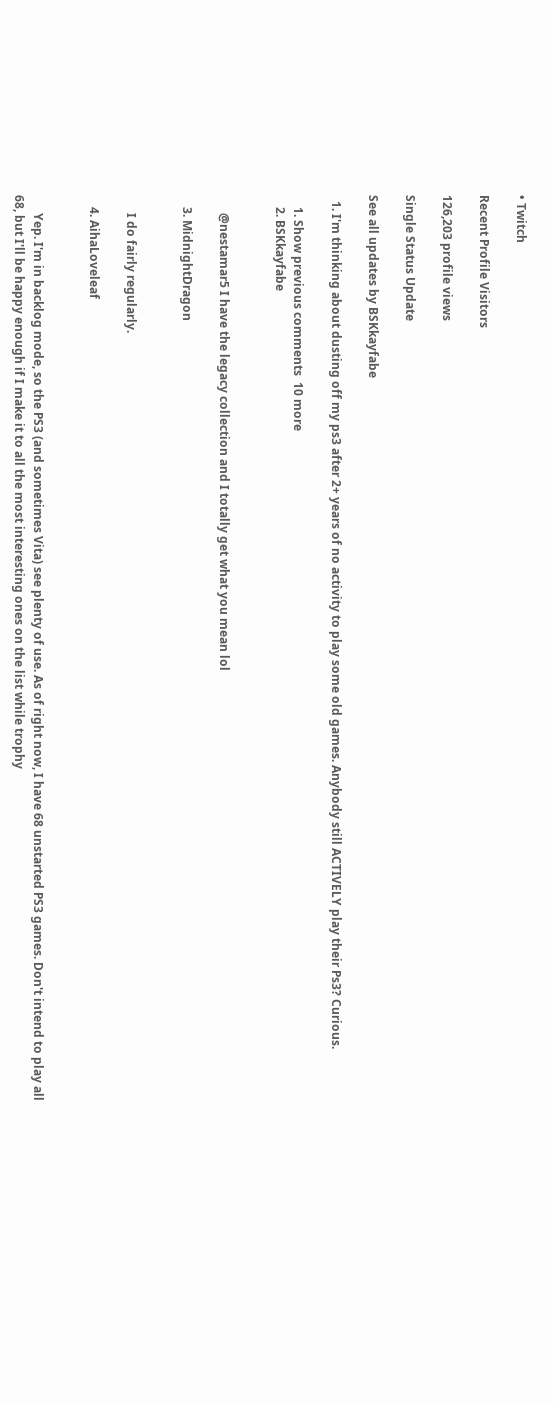• Twitch

Recent Profile Visitors

126,203 profile views

Single Status Update

See all updates by BSKkayfabe

  1. I'm thinking about dusting off my ps3 after 2+ years of no activity to play some old games. Anybody still ACTIVELY play their Ps3? Curious.

    1. Show previous comments  10 more
    2. BSKkayfabe


      @nestamar5 I have the legacy collection and I totally get what you mean lol

    3. MidnightDragon


      I do fairly regularly.

    4. AihaLoveleaf


      Yep. I'm in backlog mode, so the PS3 (and sometimes Vita) see plenty of use. As of right now, I have 68 unstarted PS3 games. Don't intend to play all 68, but I'll be happy enough if I make it to all the most interesting ones on the list while trophy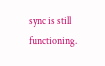sync is still functioning.